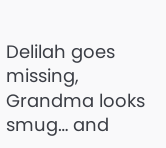Delilah goes missing, Grandma looks smug… and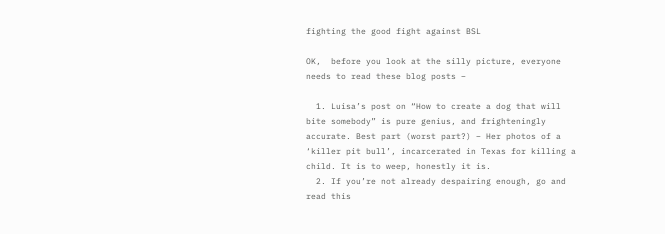fighting the good fight against BSL

OK,  before you look at the silly picture, everyone needs to read these blog posts –

  1. Luisa’s post on “How to create a dog that will bite somebody” is pure genius, and frighteningly accurate. Best part (worst part?) – Her photos of a ‘killer pit bull’, incarcerated in Texas for killing a child. It is to weep, honestly it is.
  2. If you’re not already despairing enough, go and read this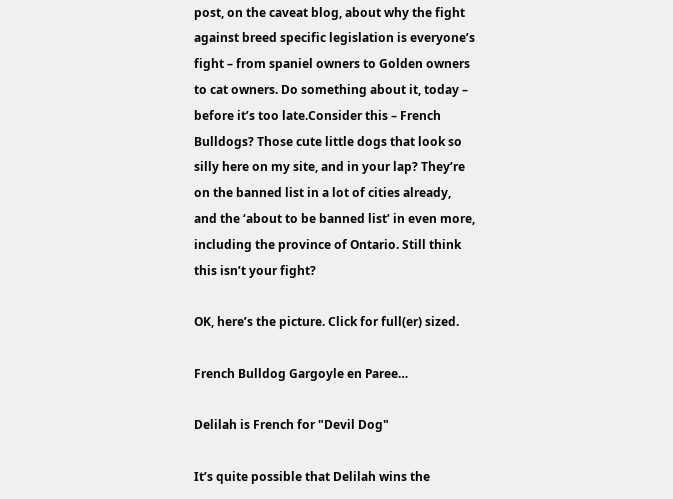post, on the caveat blog, about why the fight against breed specific legislation is everyone’s fight – from spaniel owners to Golden owners to cat owners. Do something about it, today – before it’s too late.Consider this – French Bulldogs? Those cute little dogs that look so silly here on my site, and in your lap? They’re on the banned list in a lot of cities already, and the ‘about to be banned list’ in even more, including the province of Ontario. Still think this isn’t your fight?

OK, here’s the picture. Click for full(er) sized.

French Bulldog Gargoyle en Paree…

Delilah is French for "Devil Dog"

It’s quite possible that Delilah wins the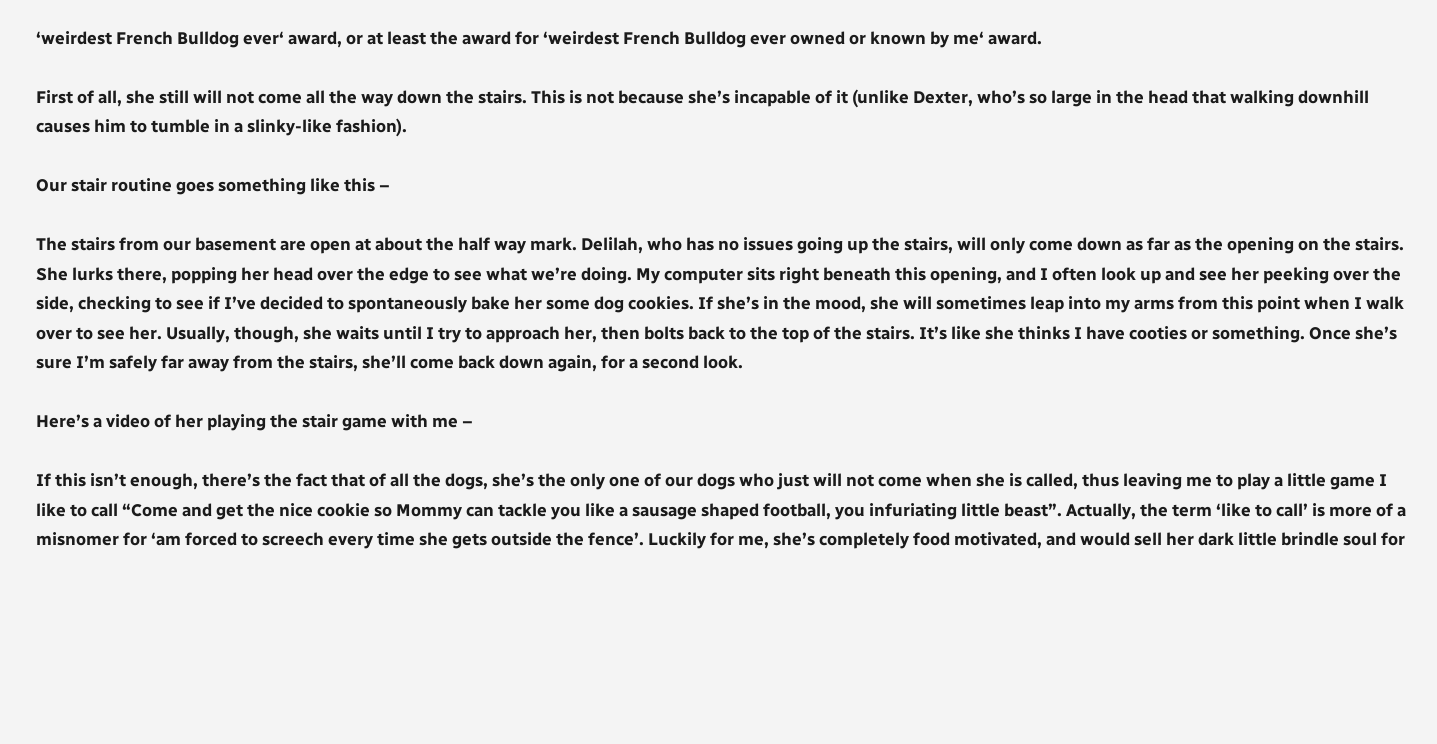‘weirdest French Bulldog ever‘ award, or at least the award for ‘weirdest French Bulldog ever owned or known by me‘ award.

First of all, she still will not come all the way down the stairs. This is not because she’s incapable of it (unlike Dexter, who’s so large in the head that walking downhill causes him to tumble in a slinky-like fashion).

Our stair routine goes something like this –

The stairs from our basement are open at about the half way mark. Delilah, who has no issues going up the stairs, will only come down as far as the opening on the stairs. She lurks there, popping her head over the edge to see what we’re doing. My computer sits right beneath this opening, and I often look up and see her peeking over the side, checking to see if I’ve decided to spontaneously bake her some dog cookies. If she’s in the mood, she will sometimes leap into my arms from this point when I walk over to see her. Usually, though, she waits until I try to approach her, then bolts back to the top of the stairs. It’s like she thinks I have cooties or something. Once she’s sure I’m safely far away from the stairs, she’ll come back down again, for a second look.

Here’s a video of her playing the stair game with me –

If this isn’t enough, there’s the fact that of all the dogs, she’s the only one of our dogs who just will not come when she is called, thus leaving me to play a little game I like to call “Come and get the nice cookie so Mommy can tackle you like a sausage shaped football, you infuriating little beast”. Actually, the term ‘like to call’ is more of a misnomer for ‘am forced to screech every time she gets outside the fence’. Luckily for me, she’s completely food motivated, and would sell her dark little brindle soul for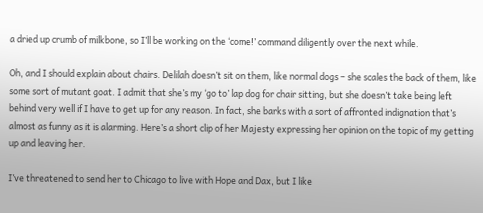a dried up crumb of milkbone, so I’ll be working on the ‘come!’ command diligently over the next while.

Oh, and I should explain about chairs. Delilah doesn’t sit on them, like normal dogs – she scales the back of them, like some sort of mutant goat. I admit that she’s my ‘go to’ lap dog for chair sitting, but she doesn’t take being left behind very well if I have to get up for any reason. In fact, she barks with a sort of affronted indignation that’s almost as funny as it is alarming. Here’s a short clip of her Majesty expressing her opinion on the topic of my getting up and leaving her.

I’ve threatened to send her to Chicago to live with Hope and Dax, but I like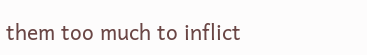them too much to inflict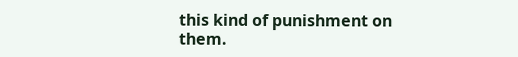this kind of punishment on them.